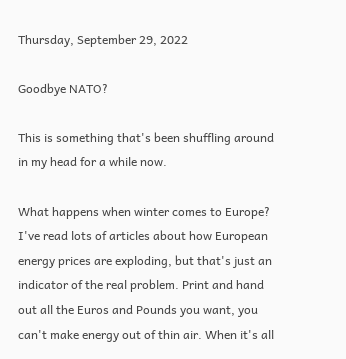Thursday, September 29, 2022

Goodbye NATO?

This is something that's been shuffling around in my head for a while now.

What happens when winter comes to Europe? I've read lots of articles about how European energy prices are exploding, but that's just an indicator of the real problem. Print and hand out all the Euros and Pounds you want, you can't make energy out of thin air. When it's all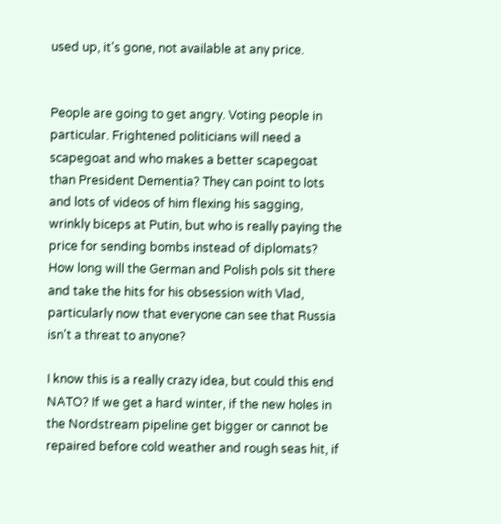used up, it's gone, not available at any price.


People are going to get angry. Voting people in particular. Frightened politicians will need a scapegoat and who makes a better scapegoat than President Dementia? They can point to lots and lots of videos of him flexing his sagging, wrinkly biceps at Putin, but who is really paying the price for sending bombs instead of diplomats? How long will the German and Polish pols sit there and take the hits for his obsession with Vlad, particularly now that everyone can see that Russia isn't a threat to anyone?

I know this is a really crazy idea, but could this end NATO? If we get a hard winter, if the new holes in the Nordstream pipeline get bigger or cannot be repaired before cold weather and rough seas hit, if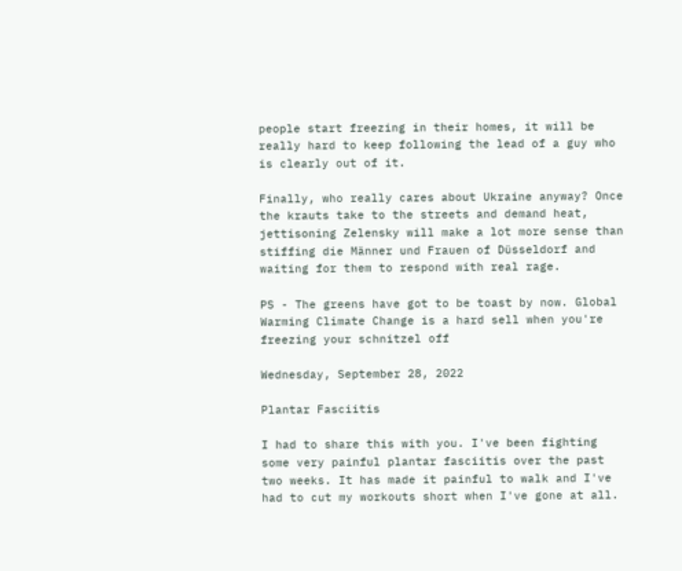people start freezing in their homes, it will be really hard to keep following the lead of a guy who is clearly out of it.

Finally, who really cares about Ukraine anyway? Once the krauts take to the streets and demand heat, jettisoning Zelensky will make a lot more sense than stiffing die Männer und Frauen of Düsseldorf and waiting for them to respond with real rage.

PS - The greens have got to be toast by now. Global Warming Climate Change is a hard sell when you're freezing your schnitzel off

Wednesday, September 28, 2022

Plantar Fasciitis

I had to share this with you. I've been fighting some very painful plantar fasciitis over the past two weeks. It has made it painful to walk and I've had to cut my workouts short when I've gone at all.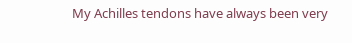My Achilles tendons have always been very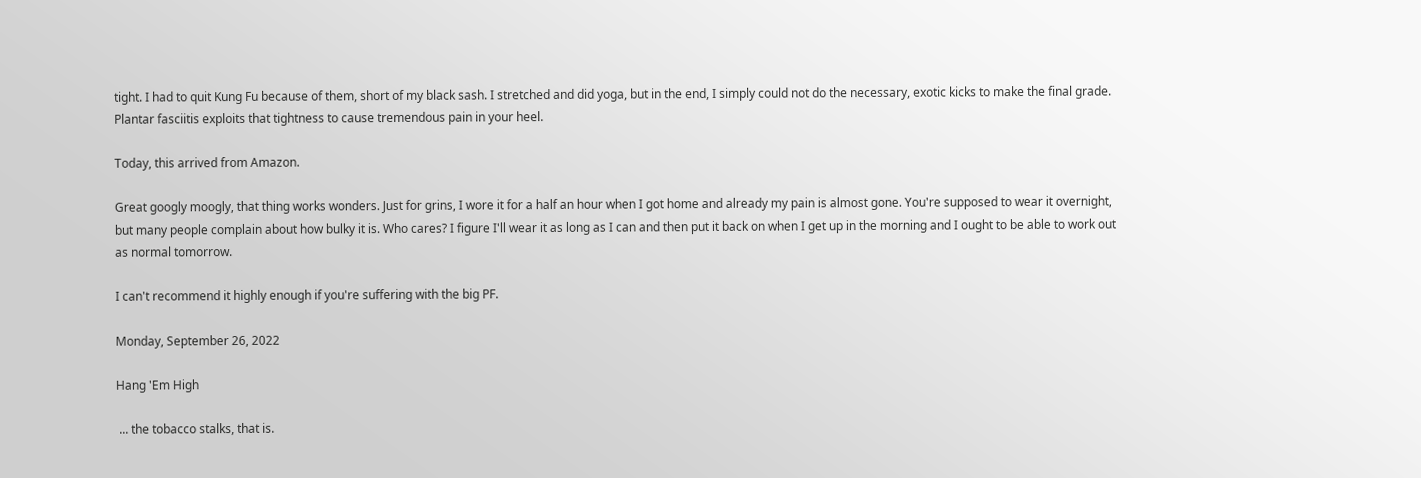tight. I had to quit Kung Fu because of them, short of my black sash. I stretched and did yoga, but in the end, I simply could not do the necessary, exotic kicks to make the final grade. Plantar fasciitis exploits that tightness to cause tremendous pain in your heel.

Today, this arrived from Amazon.

Great googly moogly, that thing works wonders. Just for grins, I wore it for a half an hour when I got home and already my pain is almost gone. You're supposed to wear it overnight, but many people complain about how bulky it is. Who cares? I figure I'll wear it as long as I can and then put it back on when I get up in the morning and I ought to be able to work out as normal tomorrow.

I can't recommend it highly enough if you're suffering with the big PF.

Monday, September 26, 2022

Hang 'Em High

 ... the tobacco stalks, that is.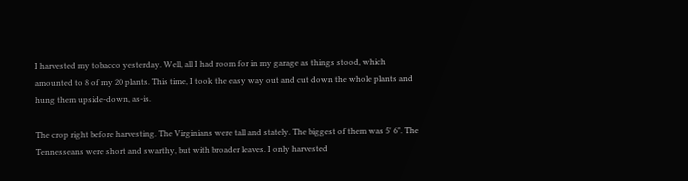I harvested my tobacco yesterday. Well, all I had room for in my garage as things stood, which amounted to 8 of my 20 plants. This time, I took the easy way out and cut down the whole plants and hung them upside-down, as-is.

The crop right before harvesting. The Virginians were tall and stately. The biggest of them was 5' 6". The Tennesseans were short and swarthy, but with broader leaves. I only harvested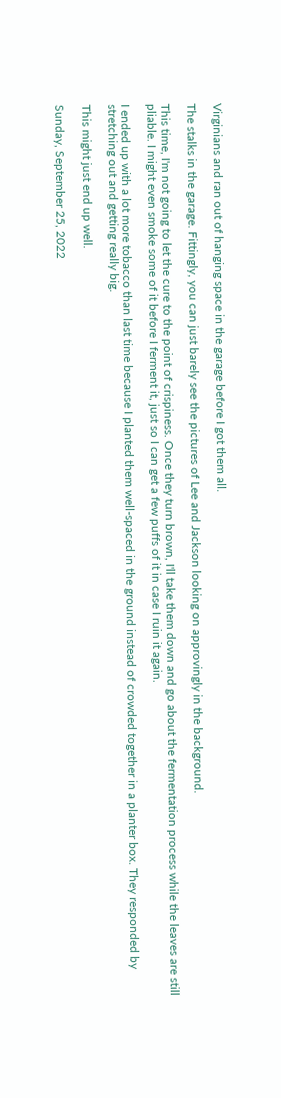Virginians and ran out of hanging space in the garage before I got them all.

The stalks in the garage. Fittingly, you can just barely see the pictures of Lee and Jackson looking on approvingly in the background.

This time, I'm not going to let the cure to the point of crispiness. Once they turn brown, I'll take them down and go about the fermentation process while the leaves are still pliable. I might even smoke some of it before I ferment it, just so I can get a few puffs of it in case I ruin it again.

I ended up with a lot more tobacco than last time because I planted them well-spaced in the ground instead of crowded together in a planter box. They responded by stretching out and getting really big.

This might just end up well.

Sunday, September 25, 2022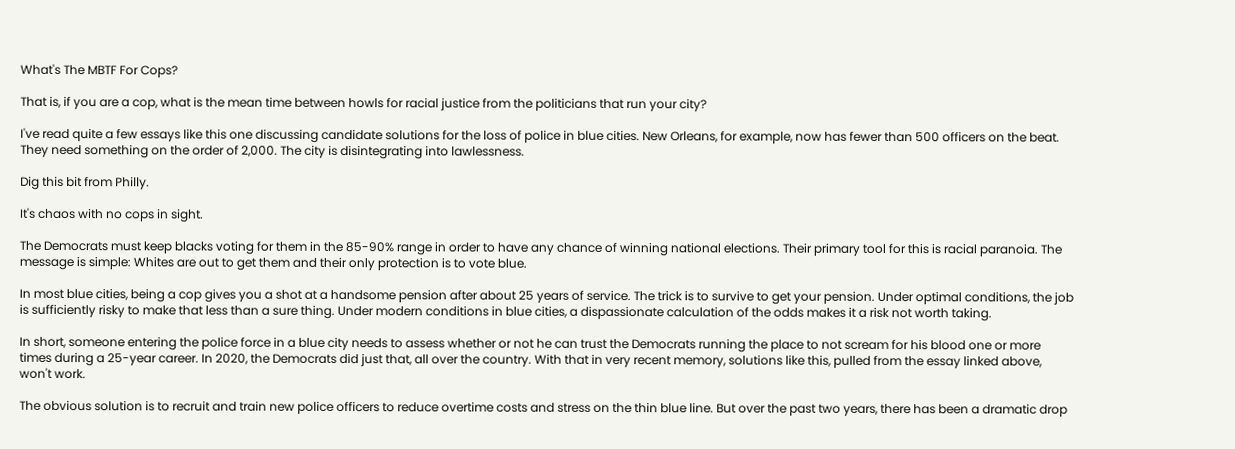What's The MBTF For Cops?

That is, if you are a cop, what is the mean time between howls for racial justice from the politicians that run your city?

I've read quite a few essays like this one discussing candidate solutions for the loss of police in blue cities. New Orleans, for example, now has fewer than 500 officers on the beat. They need something on the order of 2,000. The city is disintegrating into lawlessness.

Dig this bit from Philly.

It's chaos with no cops in sight.

The Democrats must keep blacks voting for them in the 85-90% range in order to have any chance of winning national elections. Their primary tool for this is racial paranoia. The message is simple: Whites are out to get them and their only protection is to vote blue.

In most blue cities, being a cop gives you a shot at a handsome pension after about 25 years of service. The trick is to survive to get your pension. Under optimal conditions, the job is sufficiently risky to make that less than a sure thing. Under modern conditions in blue cities, a dispassionate calculation of the odds makes it a risk not worth taking.

In short, someone entering the police force in a blue city needs to assess whether or not he can trust the Democrats running the place to not scream for his blood one or more times during a 25-year career. In 2020, the Democrats did just that, all over the country. With that in very recent memory, solutions like this, pulled from the essay linked above, won't work.

The obvious solution is to recruit and train new police officers to reduce overtime costs and stress on the thin blue line. But over the past two years, there has been a dramatic drop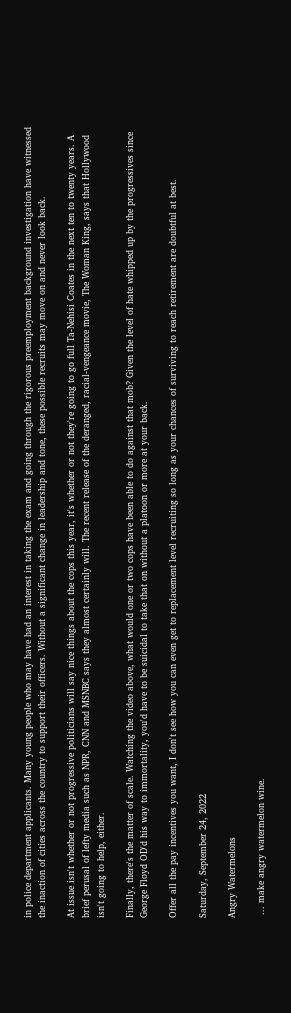in police department applicants. Many young people who may have had an interest in taking the exam and going through the rigorous preemployment background investigation have witnessed the inaction of cities across the country to support their officers. Without a significant change in leadership and tone, these possible recruits may move on and never look back.

At issue isn't whether or not progressive politicians will say nice things about the cops this year, it's whether or not they're going to go full Ta-Nehisi Coates in the next ten to twenty years. A brief perusal of lefty media such as NPR, CNN and MSNBC says they almost certainly will. The recent release of the deranged, racial-vengeance movie, The Woman King, says that Hollywood isn't going to help, either.

Finally, there's the matter of scale. Watching the video above, what would one or two cops have been able to do against that mob? Given the level of hate whipped up by the progressives since George Floyd OD'd his way to immortality, you'd have to be suicidal to take that on without a platoon or more at your back.

Offer all the pay incentives you want, I don't see how you can even get to replacement level recruiting so long as your chances of surviving to reach retirement are doubtful at best.

Saturday, September 24, 2022

Angry Watermelons

 ... make angry watermelon wine.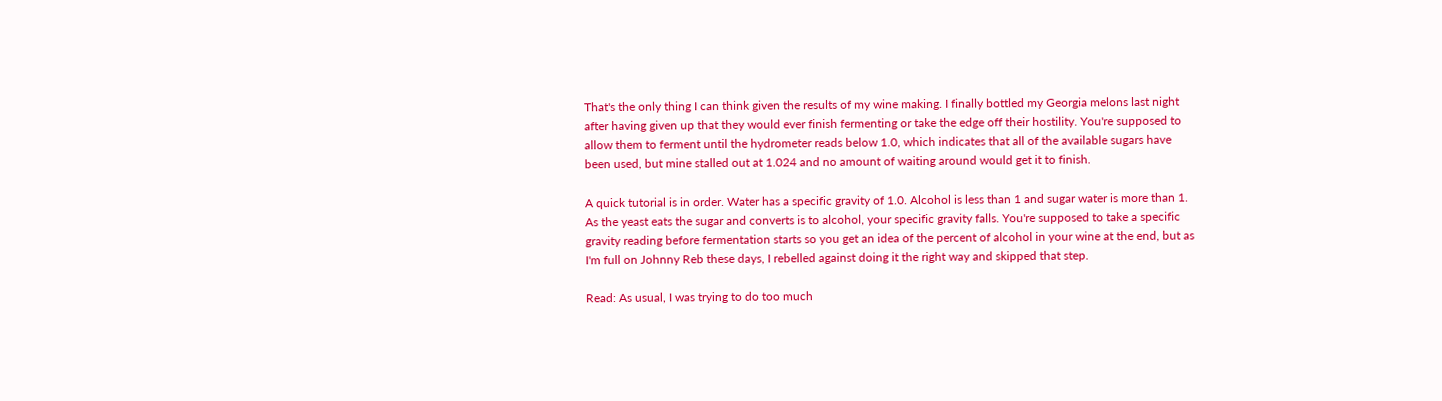That's the only thing I can think given the results of my wine making. I finally bottled my Georgia melons last night after having given up that they would ever finish fermenting or take the edge off their hostility. You're supposed to allow them to ferment until the hydrometer reads below 1.0, which indicates that all of the available sugars have been used, but mine stalled out at 1.024 and no amount of waiting around would get it to finish.

A quick tutorial is in order. Water has a specific gravity of 1.0. Alcohol is less than 1 and sugar water is more than 1. As the yeast eats the sugar and converts is to alcohol, your specific gravity falls. You're supposed to take a specific gravity reading before fermentation starts so you get an idea of the percent of alcohol in your wine at the end, but as I'm full on Johnny Reb these days, I rebelled against doing it the right way and skipped that step.

Read: As usual, I was trying to do too much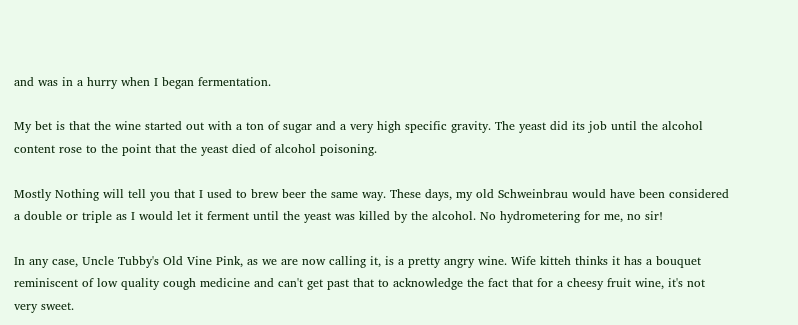and was in a hurry when I began fermentation.

My bet is that the wine started out with a ton of sugar and a very high specific gravity. The yeast did its job until the alcohol content rose to the point that the yeast died of alcohol poisoning.

Mostly Nothing will tell you that I used to brew beer the same way. These days, my old Schweinbrau would have been considered a double or triple as I would let it ferment until the yeast was killed by the alcohol. No hydrometering for me, no sir!

In any case, Uncle Tubby's Old Vine Pink, as we are now calling it, is a pretty angry wine. Wife kitteh thinks it has a bouquet reminiscent of low quality cough medicine and can't get past that to acknowledge the fact that for a cheesy fruit wine, it's not very sweet.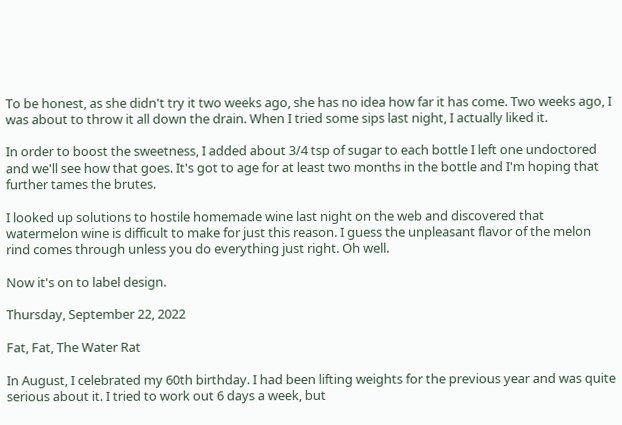To be honest, as she didn't try it two weeks ago, she has no idea how far it has come. Two weeks ago, I was about to throw it all down the drain. When I tried some sips last night, I actually liked it.

In order to boost the sweetness, I added about 3/4 tsp of sugar to each bottle I left one undoctored and we'll see how that goes. It's got to age for at least two months in the bottle and I'm hoping that further tames the brutes.

I looked up solutions to hostile homemade wine last night on the web and discovered that watermelon wine is difficult to make for just this reason. I guess the unpleasant flavor of the melon rind comes through unless you do everything just right. Oh well.

Now it's on to label design.

Thursday, September 22, 2022

Fat, Fat, The Water Rat

In August, I celebrated my 60th birthday. I had been lifting weights for the previous year and was quite serious about it. I tried to work out 6 days a week, but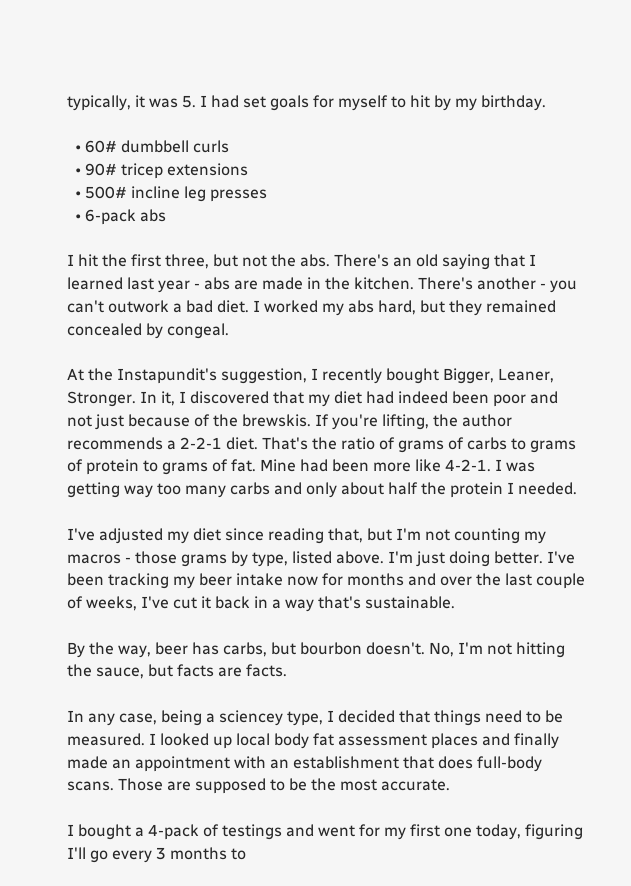typically, it was 5. I had set goals for myself to hit by my birthday.

  • 60# dumbbell curls
  • 90# tricep extensions
  • 500# incline leg presses
  • 6-pack abs

I hit the first three, but not the abs. There's an old saying that I learned last year - abs are made in the kitchen. There's another - you can't outwork a bad diet. I worked my abs hard, but they remained concealed by congeal.

At the Instapundit's suggestion, I recently bought Bigger, Leaner, Stronger. In it, I discovered that my diet had indeed been poor and not just because of the brewskis. If you're lifting, the author recommends a 2-2-1 diet. That's the ratio of grams of carbs to grams of protein to grams of fat. Mine had been more like 4-2-1. I was getting way too many carbs and only about half the protein I needed.

I've adjusted my diet since reading that, but I'm not counting my macros - those grams by type, listed above. I'm just doing better. I've been tracking my beer intake now for months and over the last couple of weeks, I've cut it back in a way that's sustainable.

By the way, beer has carbs, but bourbon doesn't. No, I'm not hitting the sauce, but facts are facts.

In any case, being a sciencey type, I decided that things need to be measured. I looked up local body fat assessment places and finally made an appointment with an establishment that does full-body scans. Those are supposed to be the most accurate.

I bought a 4-pack of testings and went for my first one today, figuring I'll go every 3 months to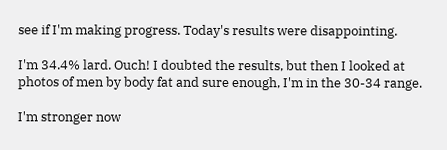see if I'm making progress. Today's results were disappointing.

I'm 34.4% lard. Ouch! I doubted the results, but then I looked at photos of men by body fat and sure enough, I'm in the 30-34 range.

I'm stronger now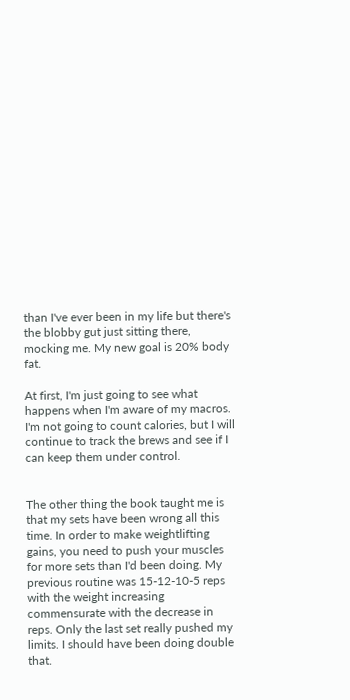than I've ever been in my life but there's the blobby gut just sitting there, mocking me. My new goal is 20% body fat.

At first, I'm just going to see what happens when I'm aware of my macros. I'm not going to count calories, but I will continue to track the brews and see if I can keep them under control.


The other thing the book taught me is that my sets have been wrong all this time. In order to make weightlifting gains, you need to push your muscles for more sets than I'd been doing. My previous routine was 15-12-10-5 reps with the weight increasing commensurate with the decrease in reps. Only the last set really pushed my limits. I should have been doing double that.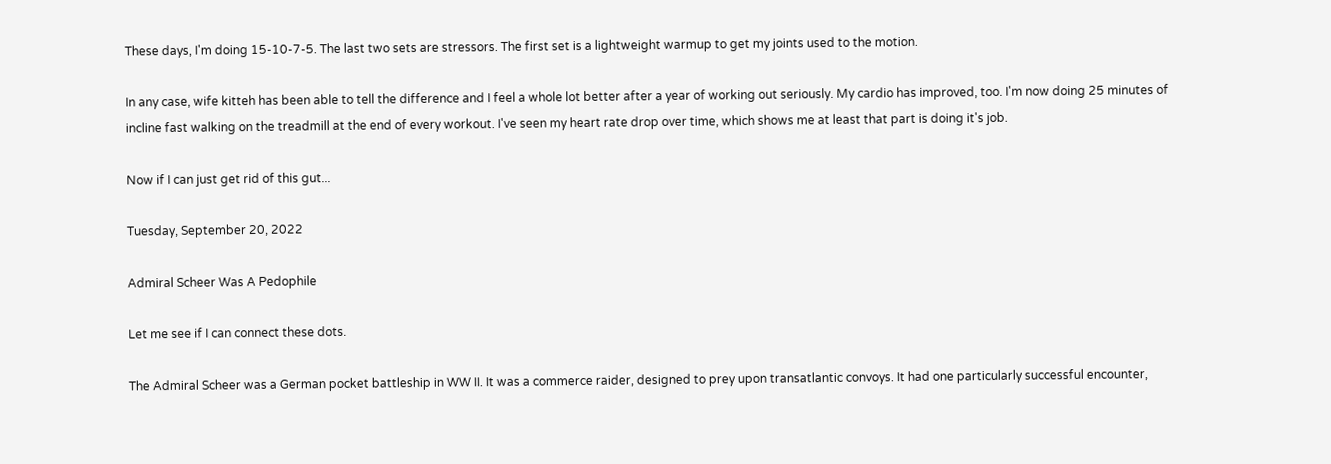These days, I'm doing 15-10-7-5. The last two sets are stressors. The first set is a lightweight warmup to get my joints used to the motion.

In any case, wife kitteh has been able to tell the difference and I feel a whole lot better after a year of working out seriously. My cardio has improved, too. I'm now doing 25 minutes of incline fast walking on the treadmill at the end of every workout. I've seen my heart rate drop over time, which shows me at least that part is doing it's job.

Now if I can just get rid of this gut...

Tuesday, September 20, 2022

Admiral Scheer Was A Pedophile

Let me see if I can connect these dots.

The Admiral Scheer was a German pocket battleship in WW II. It was a commerce raider, designed to prey upon transatlantic convoys. It had one particularly successful encounter,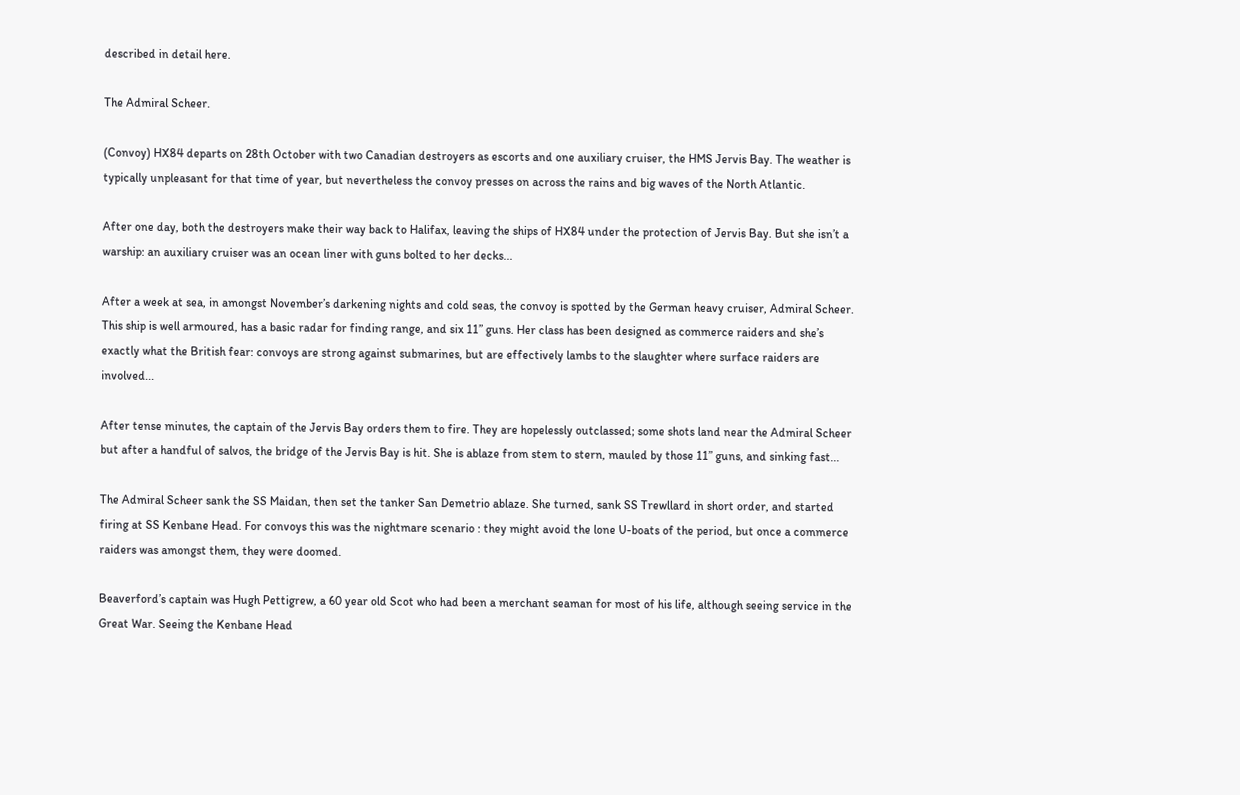described in detail here.

The Admiral Scheer.

(Convoy) HX84 departs on 28th October with two Canadian destroyers as escorts and one auxiliary cruiser, the HMS Jervis Bay. The weather is typically unpleasant for that time of year, but nevertheless the convoy presses on across the rains and big waves of the North Atlantic.

After one day, both the destroyers make their way back to Halifax, leaving the ships of HX84 under the protection of Jervis Bay. But she isn’t a warship: an auxiliary cruiser was an ocean liner with guns bolted to her decks...

After a week at sea, in amongst November’s darkening nights and cold seas, the convoy is spotted by the German heavy cruiser, Admiral Scheer. This ship is well armoured, has a basic radar for finding range, and six 11” guns. Her class has been designed as commerce raiders and she’s exactly what the British fear: convoys are strong against submarines, but are effectively lambs to the slaughter where surface raiders are involved...

After tense minutes, the captain of the Jervis Bay orders them to fire. They are hopelessly outclassed; some shots land near the Admiral Scheer but after a handful of salvos, the bridge of the Jervis Bay is hit. She is ablaze from stem to stern, mauled by those 11” guns, and sinking fast...

The Admiral Scheer sank the SS Maidan, then set the tanker San Demetrio ablaze. She turned, sank SS Trewllard in short order, and started firing at SS Kenbane Head. For convoys this was the nightmare scenario : they might avoid the lone U-boats of the period, but once a commerce raiders was amongst them, they were doomed.

Beaverford’s captain was Hugh Pettigrew, a 60 year old Scot who had been a merchant seaman for most of his life, although seeing service in the Great War. Seeing the Kenbane Head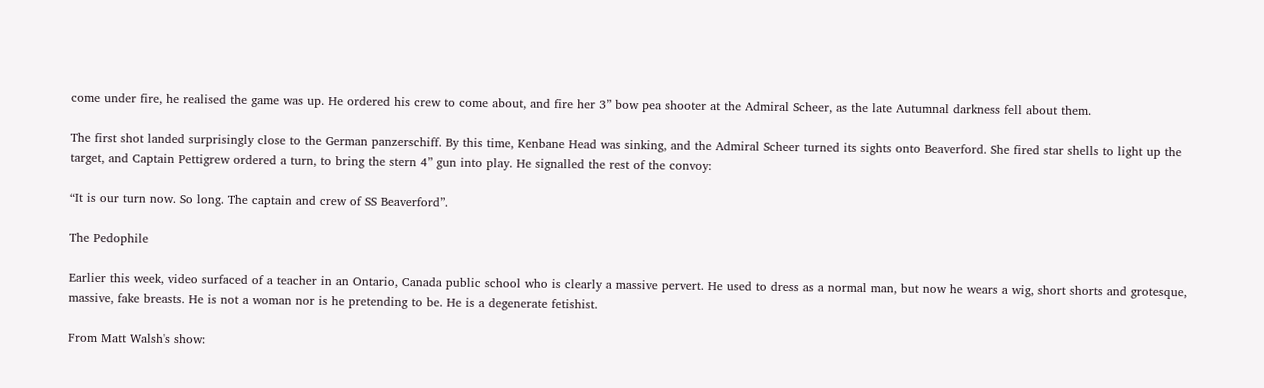come under fire, he realised the game was up. He ordered his crew to come about, and fire her 3” bow pea shooter at the Admiral Scheer, as the late Autumnal darkness fell about them.

The first shot landed surprisingly close to the German panzerschiff. By this time, Kenbane Head was sinking, and the Admiral Scheer turned its sights onto Beaverford. She fired star shells to light up the target, and Captain Pettigrew ordered a turn, to bring the stern 4” gun into play. He signalled the rest of the convoy:

“It is our turn now. So long. The captain and crew of SS Beaverford”.

The Pedophile

Earlier this week, video surfaced of a teacher in an Ontario, Canada public school who is clearly a massive pervert. He used to dress as a normal man, but now he wears a wig, short shorts and grotesque,  massive, fake breasts. He is not a woman nor is he pretending to be. He is a degenerate fetishist.

From Matt Walsh's show: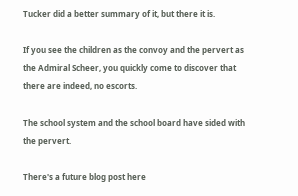Tucker did a better summary of it, but there it is.

If you see the children as the convoy and the pervert as the Admiral Scheer, you quickly come to discover that there are indeed, no escorts.

The school system and the school board have sided with the pervert.

There's a future blog post here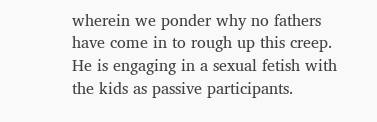wherein we ponder why no fathers have come in to rough up this creep. He is engaging in a sexual fetish with the kids as passive participants.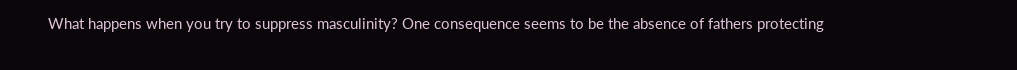What happens when you try to suppress masculinity? One consequence seems to be the absence of fathers protecting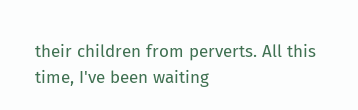their children from perverts. All this time, I've been waiting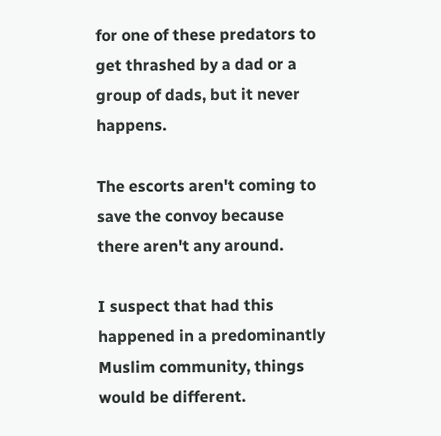for one of these predators to get thrashed by a dad or a group of dads, but it never happens.

The escorts aren't coming to save the convoy because there aren't any around.

I suspect that had this happened in a predominantly Muslim community, things would be different.